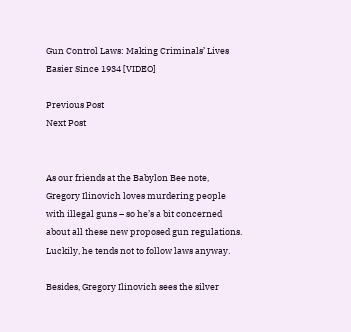Gun Control Laws: Making Criminals’ Lives Easier Since 1934 [VIDEO]

Previous Post
Next Post


As our friends at the Babylon Bee note, Gregory Ilinovich loves murdering people with illegal guns – so he’s a bit concerned about all these new proposed gun regulations. Luckily, he tends not to follow laws anyway.

Besides, Gregory Ilinovich sees the silver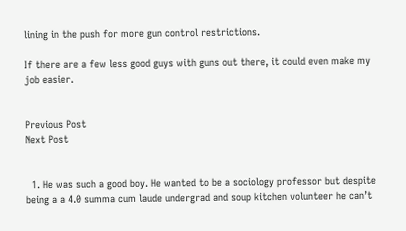lining in the push for more gun control restrictions.

If there are a few less good guys with guns out there, it could even make my job easier.


Previous Post
Next Post


  1. He was such a good boy. He wanted to be a sociology professor but despite being a a 4.0 summa cum laude undergrad and soup kitchen volunteer he can’t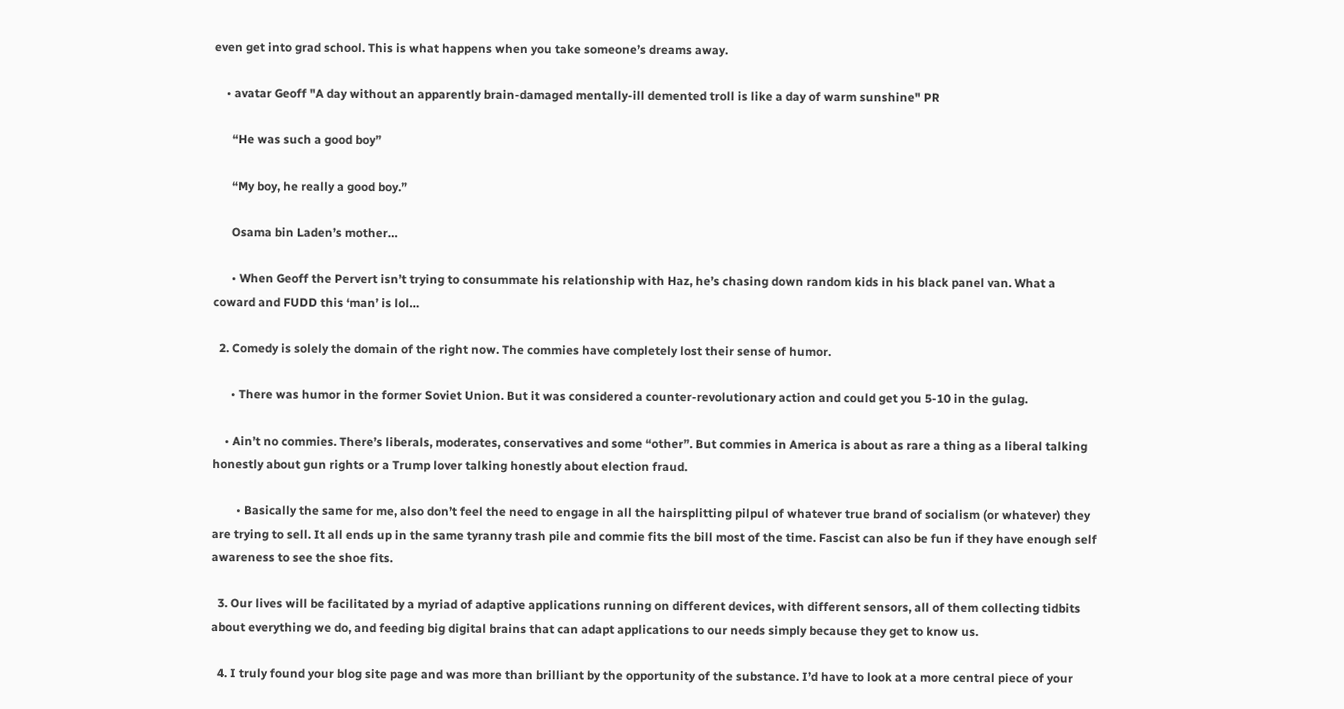even get into grad school. This is what happens when you take someone’s dreams away.

    • avatar Geoff "A day without an apparently brain-damaged mentally-ill demented troll is like a day of warm sunshine" PR

      “He was such a good boy”

      “My boy, he really a good boy.”

      Osama bin Laden’s mother…

      • When Geoff the Pervert isn’t trying to consummate his relationship with Haz, he’s chasing down random kids in his black panel van. What a coward and FUDD this ‘man’ is lol…

  2. Comedy is solely the domain of the right now. The commies have completely lost their sense of humor.

      • There was humor in the former Soviet Union. But it was considered a counter-revolutionary action and could get you 5-10 in the gulag.

    • Ain’t no commies. There’s liberals, moderates, conservatives and some “other”. But commies in America is about as rare a thing as a liberal talking honestly about gun rights or a Trump lover talking honestly about election fraud.

        • Basically the same for me, also don’t feel the need to engage in all the hairsplitting pilpul of whatever true brand of socialism (or whatever) they are trying to sell. It all ends up in the same tyranny trash pile and commie fits the bill most of the time. Fascist can also be fun if they have enough self awareness to see the shoe fits.

  3. Our lives will be facilitated by a myriad of adaptive applications running on different devices, with different sensors, all of them collecting tidbits about everything we do, and feeding big digital brains that can adapt applications to our needs simply because they get to know us.

  4. I truly found your blog site page and was more than brilliant by the opportunity of the substance. I’d have to look at a more central piece of your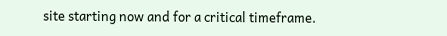site starting now and for a critical timeframe.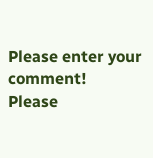Please enter your comment!
Please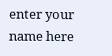enter your name here